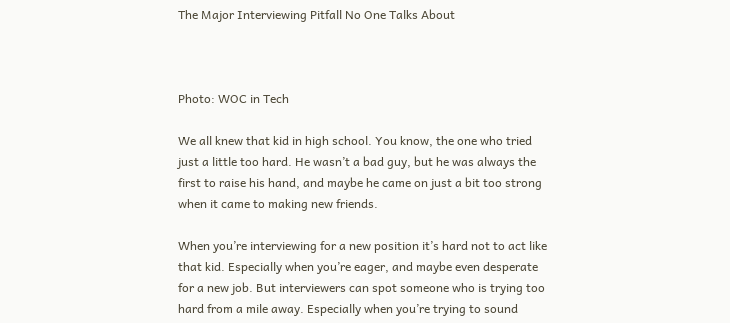The Major Interviewing Pitfall No One Talks About



Photo: WOC in Tech

We all knew that kid in high school. You know, the one who tried just a little too hard. He wasn’t a bad guy, but he was always the first to raise his hand, and maybe he came on just a bit too strong when it came to making new friends.

When you’re interviewing for a new position it’s hard not to act like that kid. Especially when you’re eager, and maybe even desperate for a new job. But interviewers can spot someone who is trying too hard from a mile away. Especially when you’re trying to sound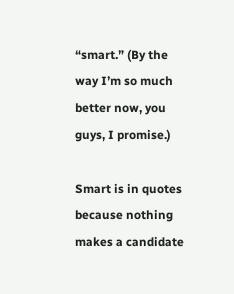“smart.” (By the way I’m so much better now, you guys, I promise.)

Smart is in quotes because nothing makes a candidate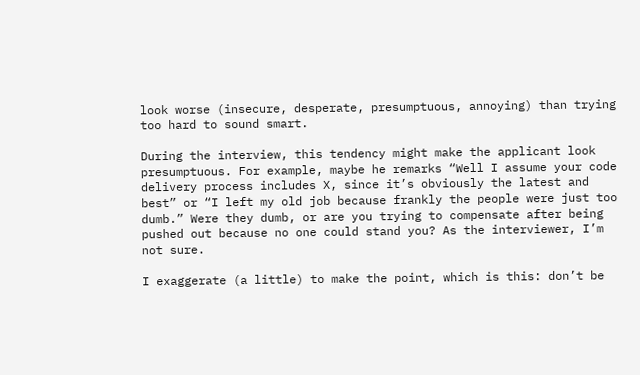look worse (insecure, desperate, presumptuous, annoying) than trying too hard to sound smart.

During the interview, this tendency might make the applicant look presumptuous. For example, maybe he remarks “Well I assume your code delivery process includes X, since it’s obviously the latest and best” or “I left my old job because frankly the people were just too dumb.” Were they dumb, or are you trying to compensate after being pushed out because no one could stand you? As the interviewer, I’m not sure.

I exaggerate (a little) to make the point, which is this: don’t be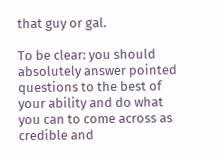that guy or gal.

To be clear: you should absolutely answer pointed questions to the best of your ability and do what you can to come across as credible and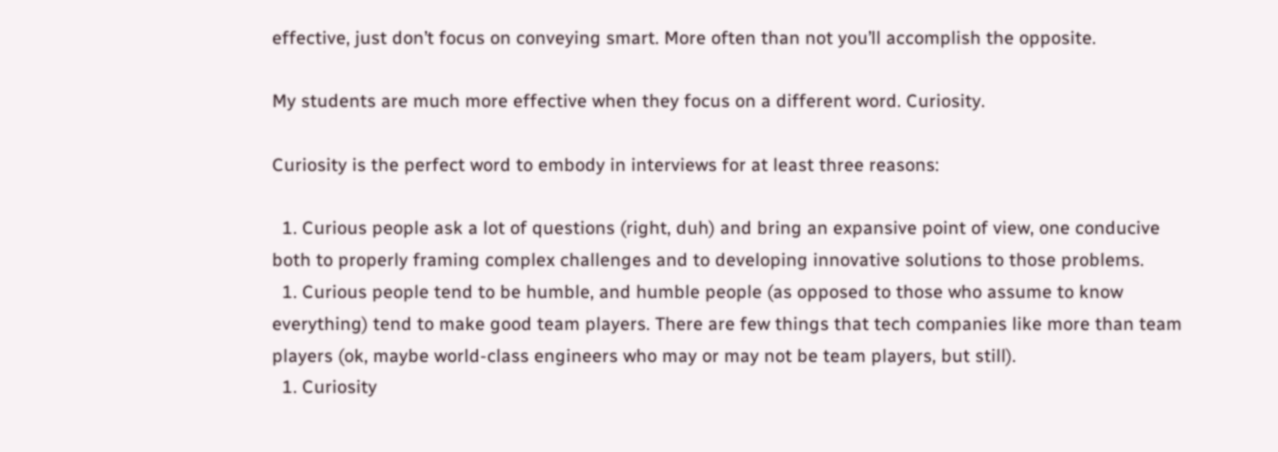effective, just don’t focus on conveying smart. More often than not you’ll accomplish the opposite.

My students are much more effective when they focus on a different word. Curiosity.

Curiosity is the perfect word to embody in interviews for at least three reasons:

  1. Curious people ask a lot of questions (right, duh) and bring an expansive point of view, one conducive both to properly framing complex challenges and to developing innovative solutions to those problems.
  1. Curious people tend to be humble, and humble people (as opposed to those who assume to know everything) tend to make good team players. There are few things that tech companies like more than team players (ok, maybe world-class engineers who may or may not be team players, but still).
  1. Curiosity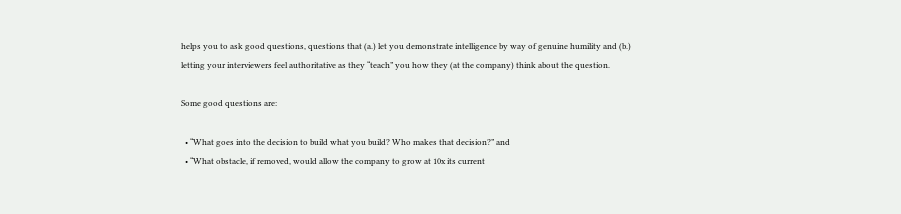helps you to ask good questions, questions that (a.) let you demonstrate intelligence by way of genuine humility and (b.) letting your interviewers feel authoritative as they “teach” you how they (at the company) think about the question.

Some good questions are:

  • “What goes into the decision to build what you build? Who makes that decision?” and
  • “What obstacle, if removed, would allow the company to grow at 10x its current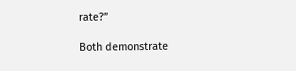rate?”

Both demonstrate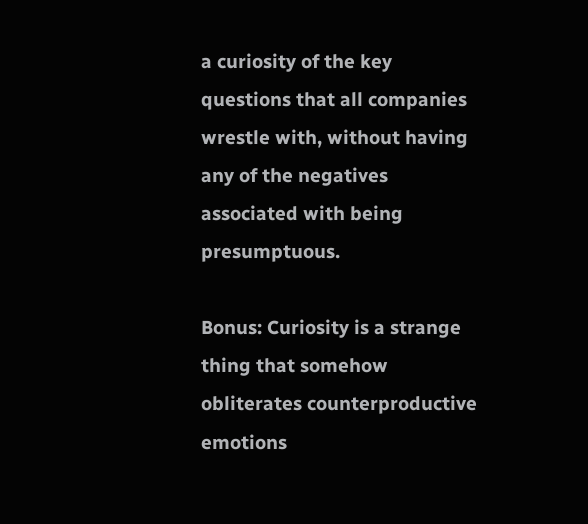a curiosity of the key questions that all companies wrestle with, without having any of the negatives associated with being presumptuous.

Bonus: Curiosity is a strange thing that somehow obliterates counterproductive emotions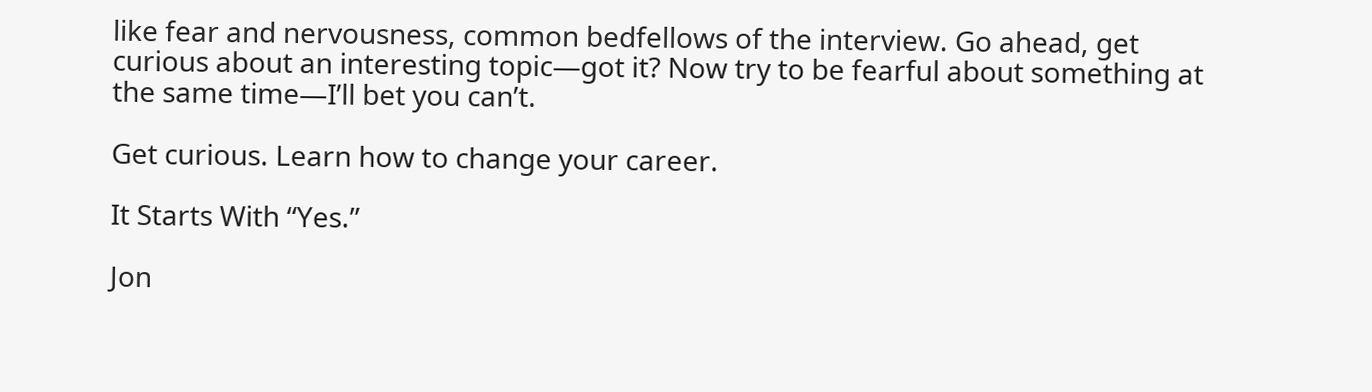like fear and nervousness, common bedfellows of the interview. Go ahead, get curious about an interesting topic—got it? Now try to be fearful about something at the same time—I’ll bet you can’t.

Get curious. Learn how to change your career.

It Starts With “Yes.”

Jon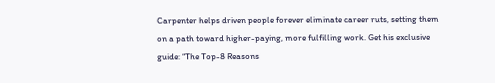Carpenter helps driven people forever eliminate career ruts, setting them on a path toward higher-paying, more fulfilling work. Get his exclusive guide: “The Top-8 Reasons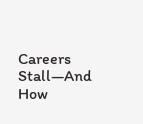Careers Stall—And How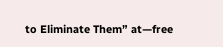to Eliminate Them” at—free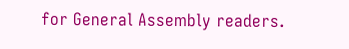for General Assembly readers.